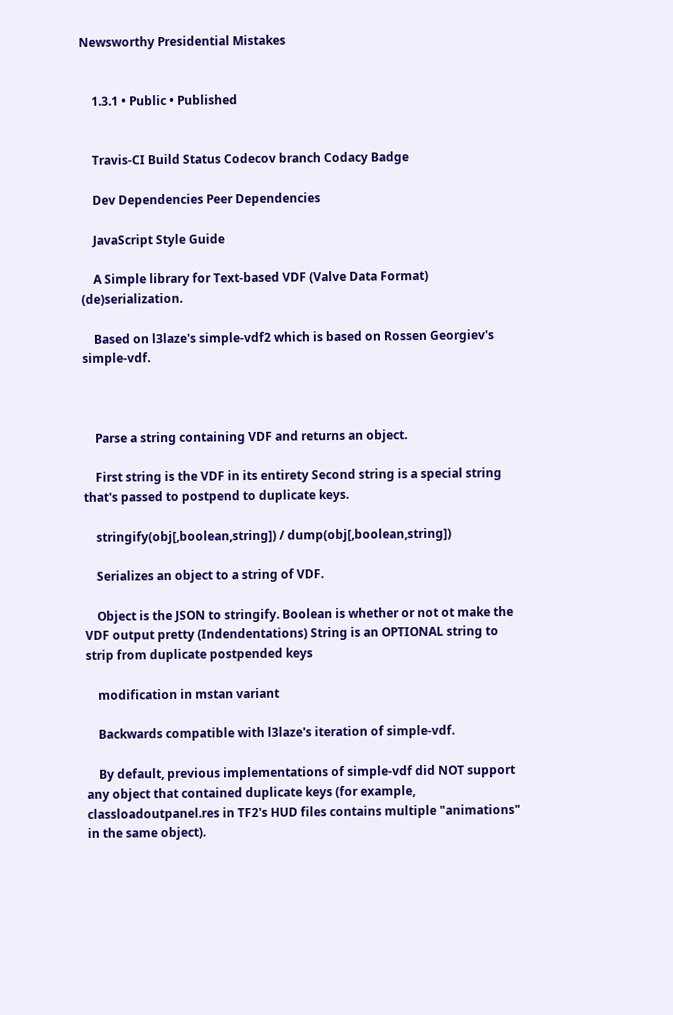Newsworthy Presidential Mistakes


    1.3.1 • Public • Published


    Travis-CI Build Status Codecov branch Codacy Badge

    Dev Dependencies Peer Dependencies

    JavaScript Style Guide

    A Simple library for Text-based VDF (Valve Data Format) (de)serialization.

    Based on l3laze's simple-vdf2 which is based on Rossen Georgiev's simple-vdf.



    Parse a string containing VDF and returns an object.

    First string is the VDF in its entirety Second string is a special string that's passed to postpend to duplicate keys.

    stringify(obj[,boolean,string]) / dump(obj[,boolean,string])

    Serializes an object to a string of VDF.

    Object is the JSON to stringify. Boolean is whether or not ot make the VDF output pretty (Indendentations) String is an OPTIONAL string to strip from duplicate postpended keys

    modification in mstan variant

    Backwards compatible with l3laze's iteration of simple-vdf.

    By default, previous implementations of simple-vdf did NOT support any object that contained duplicate keys (for example, classloadoutpanel.res in TF2's HUD files contains multiple "animations" in the same object).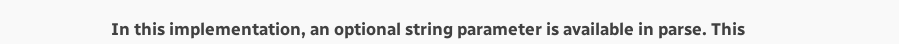In this implementation, an optional string parameter is available in parse. This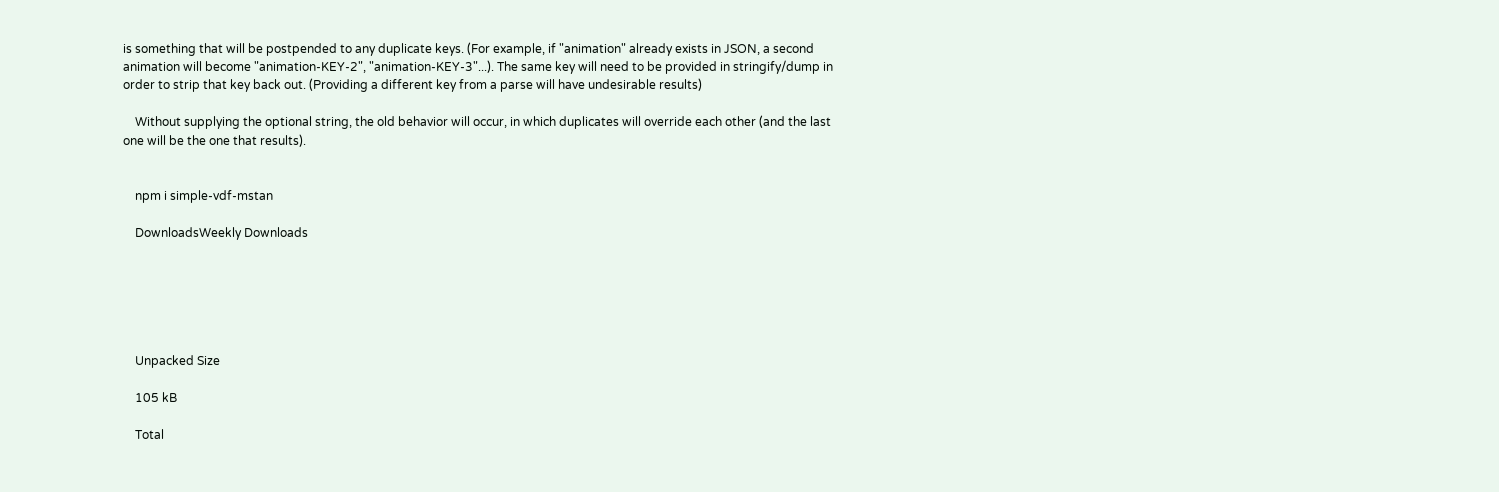is something that will be postpended to any duplicate keys. (For example, if "animation" already exists in JSON, a second animation will become "animation-KEY-2", "animation-KEY-3"...). The same key will need to be provided in stringify/dump in order to strip that key back out. (Providing a different key from a parse will have undesirable results)

    Without supplying the optional string, the old behavior will occur, in which duplicates will override each other (and the last one will be the one that results).


    npm i simple-vdf-mstan

    DownloadsWeekly Downloads






    Unpacked Size

    105 kB

    Total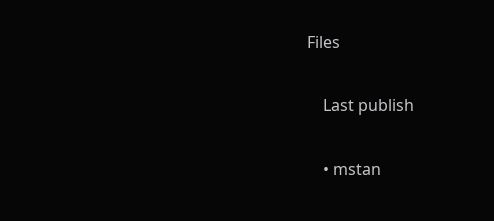Files


    Last publish


    • mstan